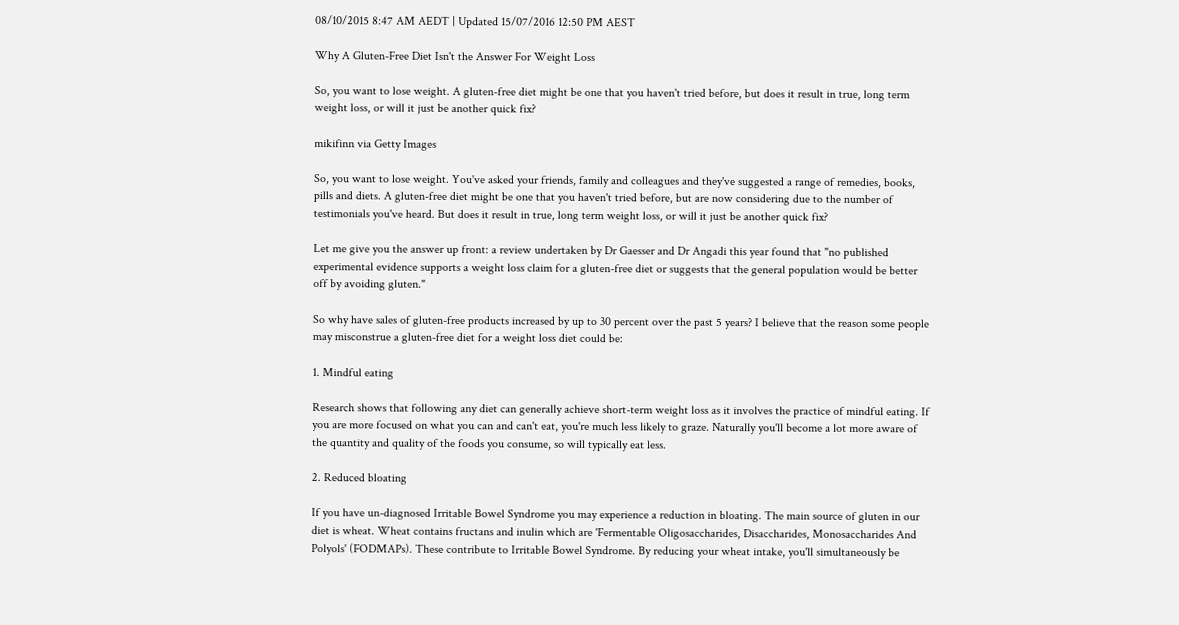08/10/2015 8:47 AM AEDT | Updated 15/07/2016 12:50 PM AEST

Why A Gluten-Free Diet Isn't the Answer For Weight Loss

So, you want to lose weight. A gluten-free diet might be one that you haven't tried before, but does it result in true, long term weight loss, or will it just be another quick fix?

mikifinn via Getty Images

So, you want to lose weight. You've asked your friends, family and colleagues and they've suggested a range of remedies, books, pills and diets. A gluten-free diet might be one that you haven't tried before, but are now considering due to the number of testimonials you've heard. But does it result in true, long term weight loss, or will it just be another quick fix?

Let me give you the answer up front: a review undertaken by Dr Gaesser and Dr Angadi this year found that "no published experimental evidence supports a weight loss claim for a gluten-free diet or suggests that the general population would be better off by avoiding gluten."

So why have sales of gluten-free products increased by up to 30 percent over the past 5 years? I believe that the reason some people may misconstrue a gluten-free diet for a weight loss diet could be:

1. Mindful eating

Research shows that following any diet can generally achieve short-term weight loss as it involves the practice of mindful eating. If you are more focused on what you can and can't eat, you're much less likely to graze. Naturally you'll become a lot more aware of the quantity and quality of the foods you consume, so will typically eat less.

2. Reduced bloating

If you have un-diagnosed Irritable Bowel Syndrome you may experience a reduction in bloating. The main source of gluten in our diet is wheat. Wheat contains fructans and inulin which are 'Fermentable Oligosaccharides, Disaccharides, Monosaccharides And Polyols' (FODMAPs). These contribute to Irritable Bowel Syndrome. By reducing your wheat intake, you'll simultaneously be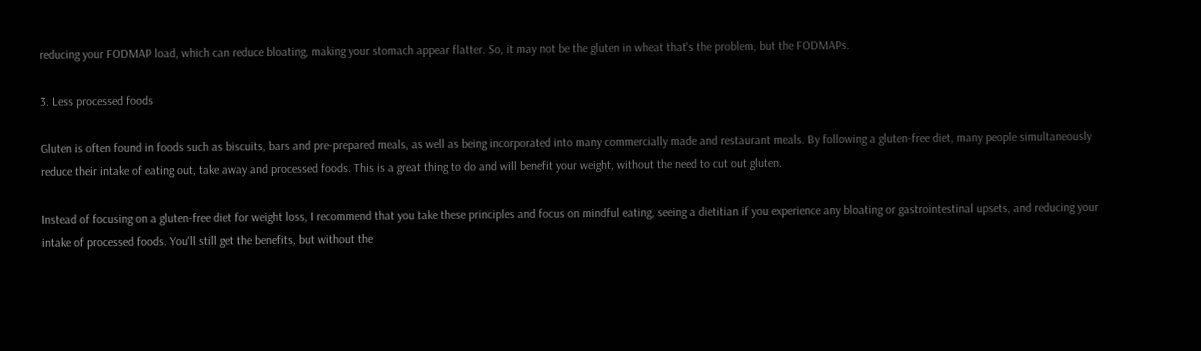reducing your FODMAP load, which can reduce bloating, making your stomach appear flatter. So, it may not be the gluten in wheat that's the problem, but the FODMAPs.

3. Less processed foods

Gluten is often found in foods such as biscuits, bars and pre-prepared meals, as well as being incorporated into many commercially made and restaurant meals. By following a gluten-free diet, many people simultaneously reduce their intake of eating out, take away and processed foods. This is a great thing to do and will benefit your weight, without the need to cut out gluten.

Instead of focusing on a gluten-free diet for weight loss, I recommend that you take these principles and focus on mindful eating, seeing a dietitian if you experience any bloating or gastrointestinal upsets, and reducing your intake of processed foods. You'll still get the benefits, but without the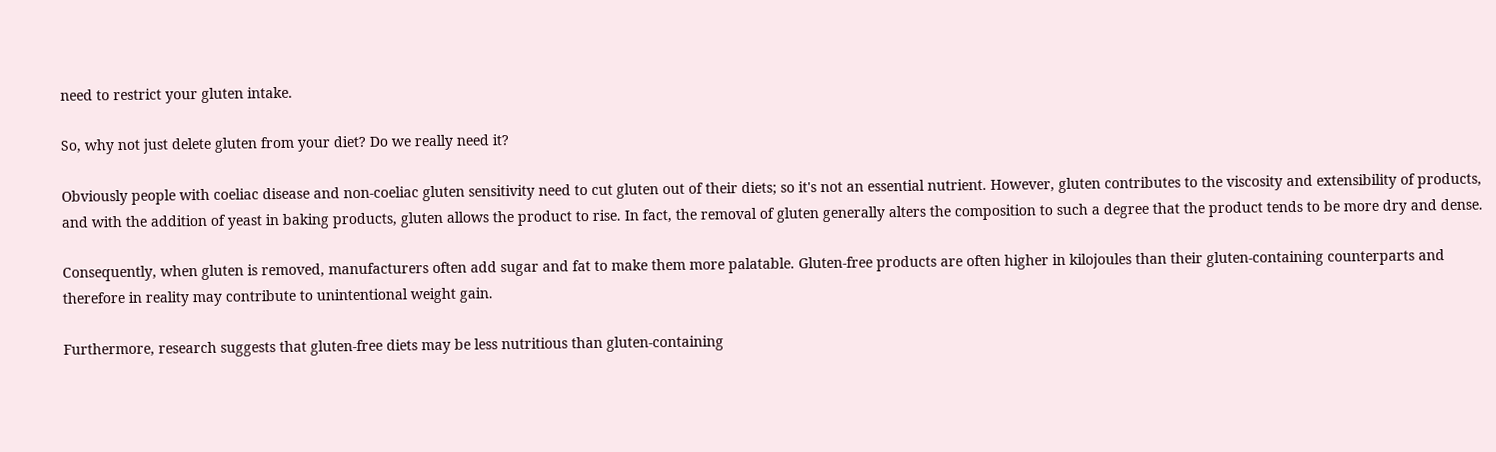need to restrict your gluten intake.

So, why not just delete gluten from your diet? Do we really need it?

Obviously people with coeliac disease and non-coeliac gluten sensitivity need to cut gluten out of their diets; so it's not an essential nutrient. However, gluten contributes to the viscosity and extensibility of products, and with the addition of yeast in baking products, gluten allows the product to rise. In fact, the removal of gluten generally alters the composition to such a degree that the product tends to be more dry and dense.

Consequently, when gluten is removed, manufacturers often add sugar and fat to make them more palatable. Gluten-free products are often higher in kilojoules than their gluten-containing counterparts and therefore in reality may contribute to unintentional weight gain.

Furthermore, research suggests that gluten-free diets may be less nutritious than gluten-containing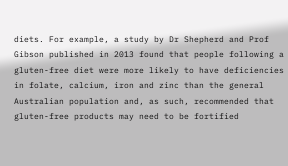diets. For example, a study by Dr Shepherd and Prof Gibson published in 2013 found that people following a gluten-free diet were more likely to have deficiencies in folate, calcium, iron and zinc than the general Australian population and, as such, recommended that gluten-free products may need to be fortified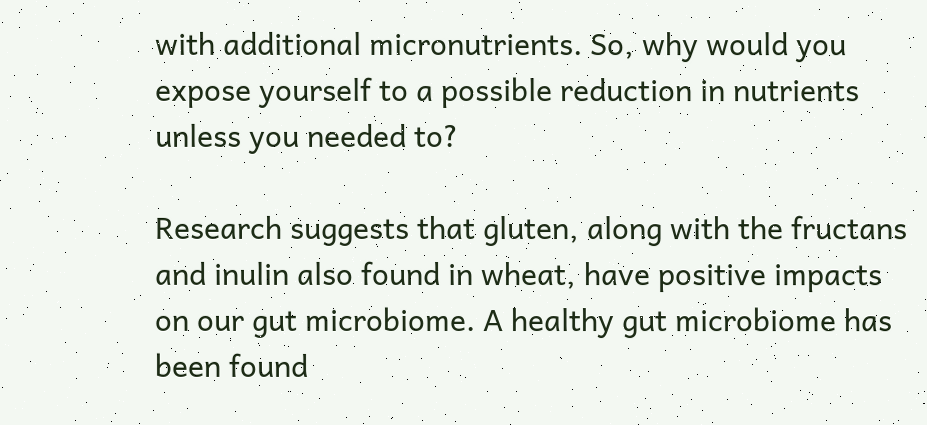with additional micronutrients. So, why would you expose yourself to a possible reduction in nutrients unless you needed to?

Research suggests that gluten, along with the fructans and inulin also found in wheat, have positive impacts on our gut microbiome. A healthy gut microbiome has been found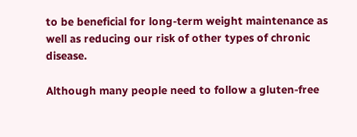to be beneficial for long-term weight maintenance as well as reducing our risk of other types of chronic disease.

Although many people need to follow a gluten-free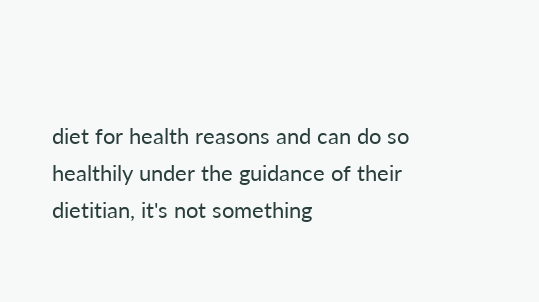diet for health reasons and can do so healthily under the guidance of their dietitian, it's not something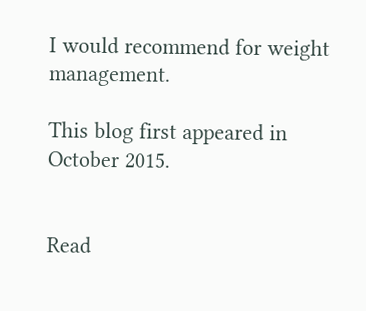I would recommend for weight management.

This blog first appeared in October 2015.


Read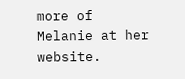more of Melanie at her website.